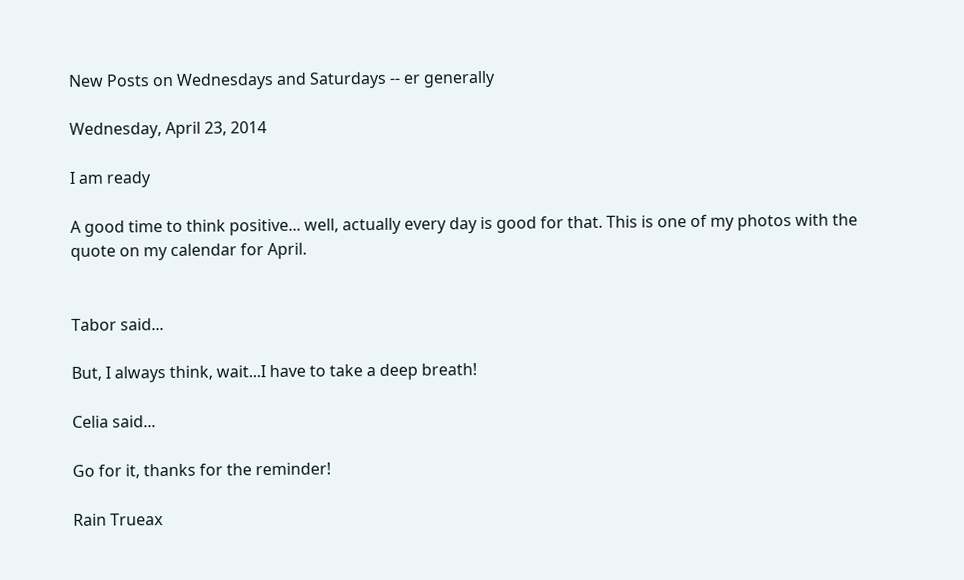New Posts on Wednesdays and Saturdays -- er generally

Wednesday, April 23, 2014

I am ready

A good time to think positive... well, actually every day is good for that. This is one of my photos with the quote on my calendar for April.


Tabor said...

But, I always think, wait...I have to take a deep breath!

Celia said...

Go for it, thanks for the reminder!

Rain Trueax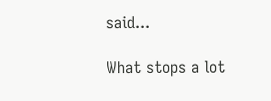said...

What stops a lot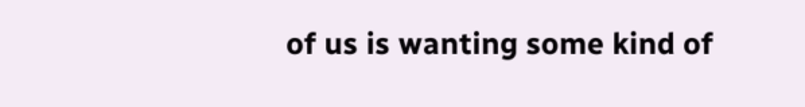of us is wanting some kind of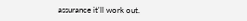assurance it'll work out.